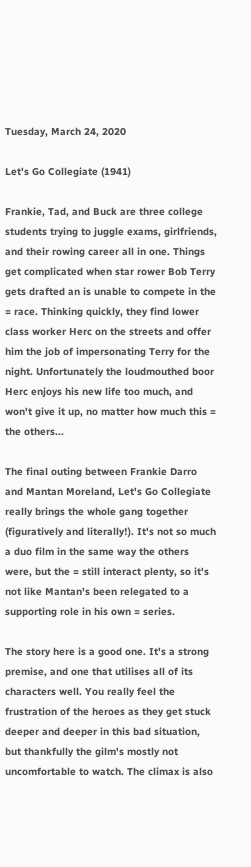Tuesday, March 24, 2020

Let's Go Collegiate (1941)

Frankie, Tad, and Buck are three college students trying to juggle exams, girlfriends, and their rowing career all in one. Things get complicated when star rower Bob Terry gets drafted an is unable to compete in the = race. Thinking quickly, they find lower class worker Herc on the streets and offer him the job of impersonating Terry for the night. Unfortunately the loudmouthed boor Herc enjoys his new life too much, and won't give it up, no matter how much this = the others...

The final outing between Frankie Darro and Mantan Moreland, Let's Go Collegiate really brings the whole gang together (figuratively and literally!). It's not so much a duo film in the same way the others were, but the = still interact plenty, so it's not like Mantan's been relegated to a supporting role in his own = series.

The story here is a good one. It's a strong premise, and one that utilises all of its characters well. You really feel the frustration of the heroes as they get stuck deeper and deeper in this bad situation, but thankfully the gilm's mostly not uncomfortable to watch. The climax is also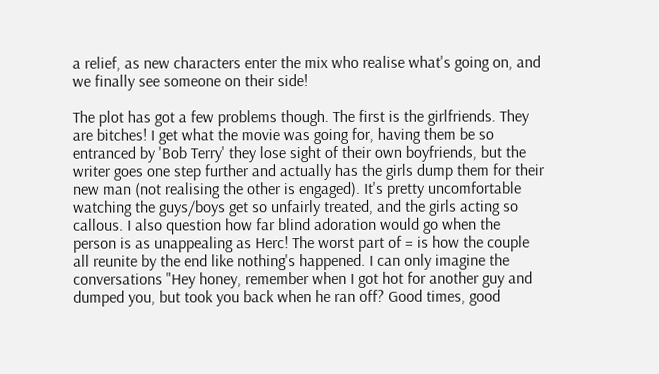a relief, as new characters enter the mix who realise what's going on, and we finally see someone on their side!

The plot has got a few problems though. The first is the girlfriends. They are bitches! I get what the movie was going for, having them be so entranced by 'Bob Terry' they lose sight of their own boyfriends, but the writer goes one step further and actually has the girls dump them for their new man (not realising the other is engaged). It's pretty uncomfortable watching the guys/boys get so unfairly treated, and the girls acting so callous. I also question how far blind adoration would go when the person is as unappealing as Herc! The worst part of = is how the couple all reunite by the end like nothing's happened. I can only imagine the conversations "Hey honey, remember when I got hot for another guy and dumped you, but took you back when he ran off? Good times, good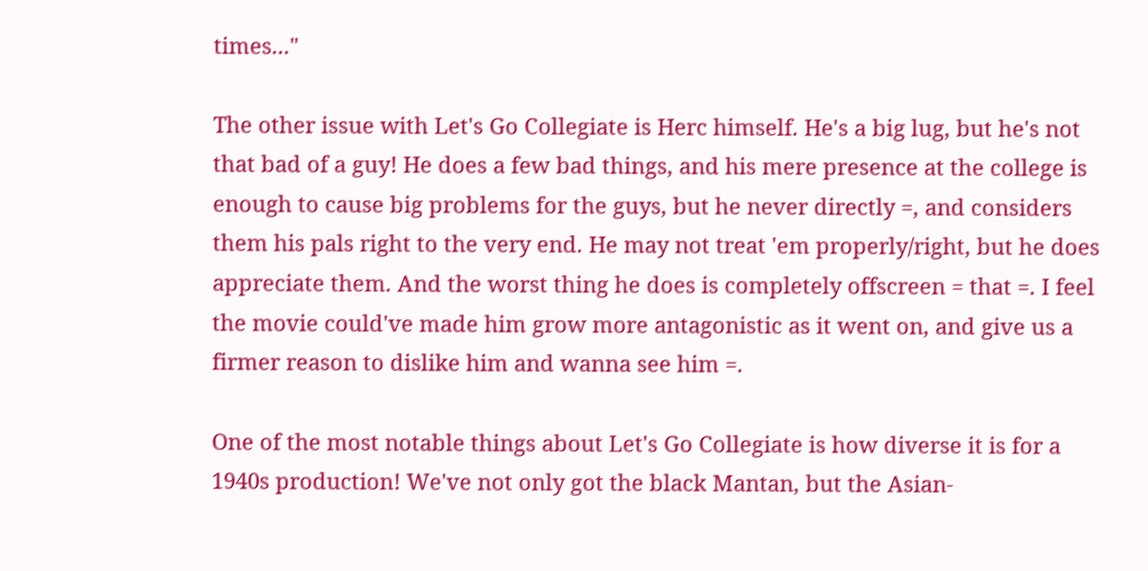times..."

The other issue with Let's Go Collegiate is Herc himself. He's a big lug, but he's not that bad of a guy! He does a few bad things, and his mere presence at the college is enough to cause big problems for the guys, but he never directly =, and considers them his pals right to the very end. He may not treat 'em properly/right, but he does appreciate them. And the worst thing he does is completely offscreen = that =. I feel the movie could've made him grow more antagonistic as it went on, and give us a firmer reason to dislike him and wanna see him =.

One of the most notable things about Let's Go Collegiate is how diverse it is for a 1940s production! We've not only got the black Mantan, but the Asian-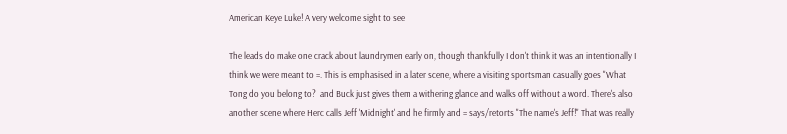American Keye Luke! A very welcome sight to see

The leads do make one crack about laundrymen early on, though thankfully I don't think it was an intentionally I think we were meant to =. This is emphasised in a later scene, where a visiting sportsman casually goes "What Tong do you belong to?  and Buck just gives them a withering glance and walks off without a word. There's also another scene where Herc calls Jeff 'Midnight' and he firmly and = says/retorts "The name's Jeff!" That was really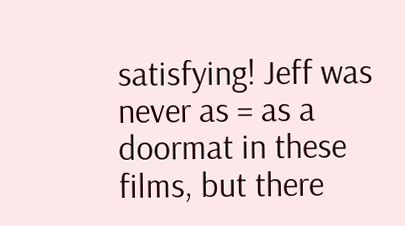satisfying! Jeff was never as = as a doormat in these films, but there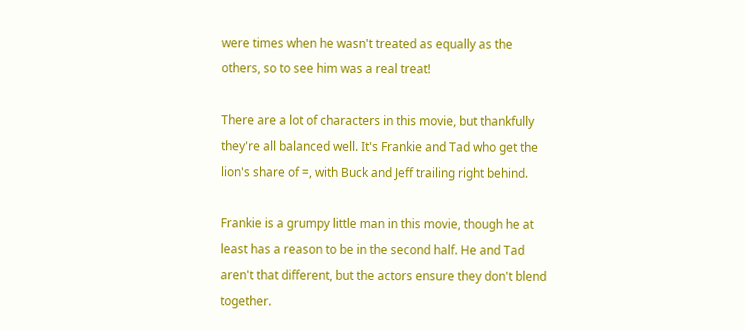were times when he wasn't treated as equally as the others, so to see him was a real treat!

There are a lot of characters in this movie, but thankfully they're all balanced well. It's Frankie and Tad who get the lion's share of =, with Buck and Jeff trailing right behind.

Frankie is a grumpy little man in this movie, though he at least has a reason to be in the second half. He and Tad aren't that different, but the actors ensure they don't blend together.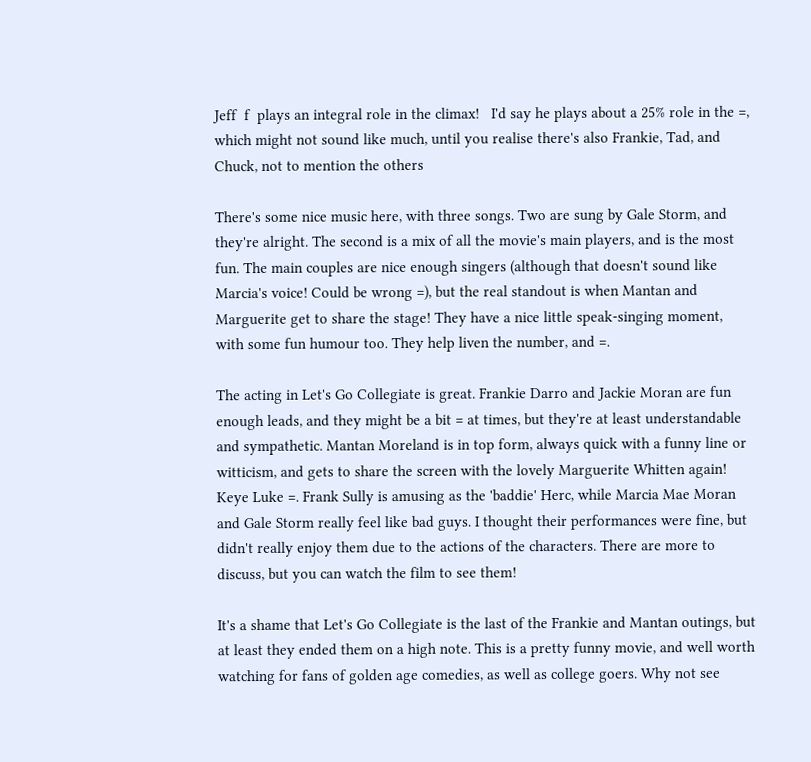Jeff  f  plays an integral role in the climax!   I'd say he plays about a 25% role in the =, which might not sound like much, until you realise there's also Frankie, Tad, and Chuck, not to mention the others

There's some nice music here, with three songs. Two are sung by Gale Storm, and they're alright. The second is a mix of all the movie's main players, and is the most fun. The main couples are nice enough singers (although that doesn't sound like Marcia's voice! Could be wrong =), but the real standout is when Mantan and Marguerite get to share the stage! They have a nice little speak-singing moment, with some fun humour too. They help liven the number, and =.

The acting in Let's Go Collegiate is great. Frankie Darro and Jackie Moran are fun enough leads, and they might be a bit = at times, but they're at least understandable and sympathetic. Mantan Moreland is in top form, always quick with a funny line or witticism, and gets to share the screen with the lovely Marguerite Whitten again! Keye Luke =. Frank Sully is amusing as the 'baddie' Herc, while Marcia Mae Moran and Gale Storm really feel like bad guys. I thought their performances were fine, but didn't really enjoy them due to the actions of the characters. There are more to discuss, but you can watch the film to see them!

It's a shame that Let's Go Collegiate is the last of the Frankie and Mantan outings, but at least they ended them on a high note. This is a pretty funny movie, and well worth watching for fans of golden age comedies, as well as college goers. Why not see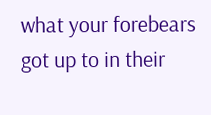what your forebears got up to in their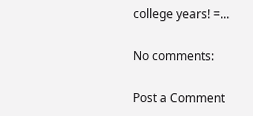college years! =...

No comments:

Post a Comment